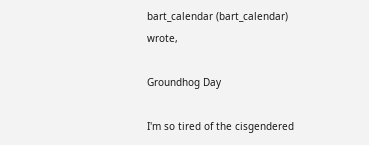bart_calendar (bart_calendar) wrote,

Groundhog Day

I'm so tired of the cisgendered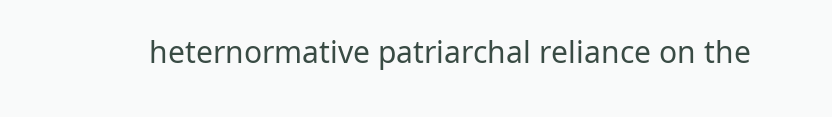heternormative patriarchal reliance on the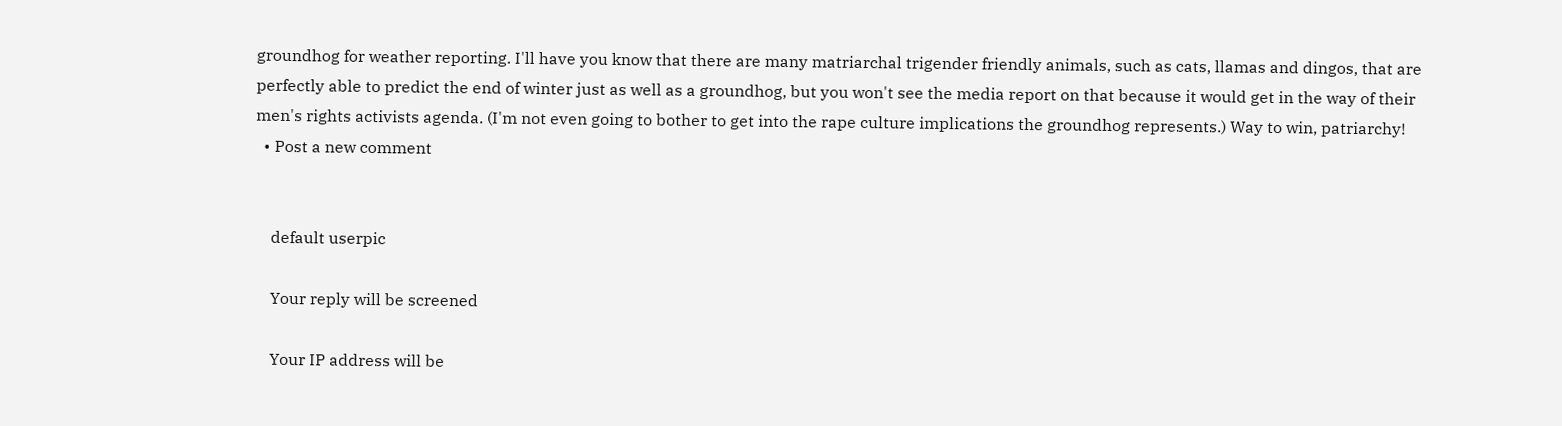groundhog for weather reporting. I'll have you know that there are many matriarchal trigender friendly animals, such as cats, llamas and dingos, that are perfectly able to predict the end of winter just as well as a groundhog, but you won't see the media report on that because it would get in the way of their men's rights activists agenda. (I'm not even going to bother to get into the rape culture implications the groundhog represents.) Way to win, patriarchy!
  • Post a new comment


    default userpic

    Your reply will be screened

    Your IP address will be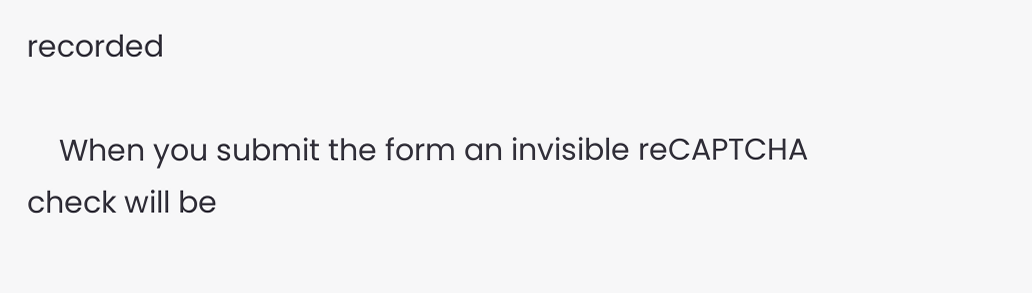recorded

    When you submit the form an invisible reCAPTCHA check will be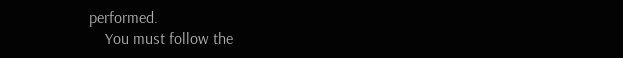performed.
    You must follow the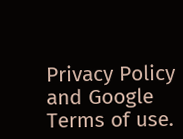Privacy Policy and Google Terms of use.